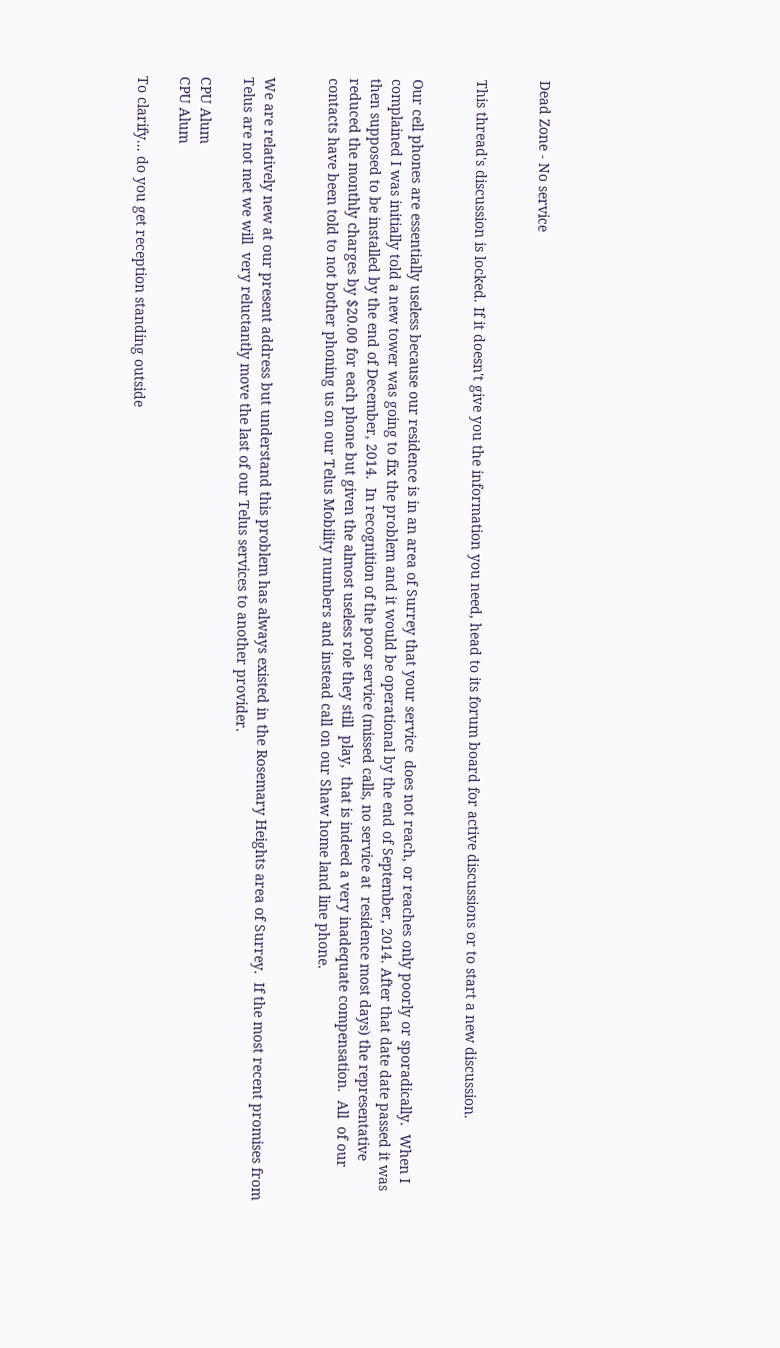Dead Zone - No service


This thread's discussion is locked. If it doesn't give you the information you need, head to its forum board for active discussions or to start a new discussion.


Our cell phones are essentially useless because our residence is in an area of Surrey that your service  does not reach, or reaches only poorly or sporadically.  When I complained I was initially told a new tower was going to fix the problem and it would be operational by the end of September, 2014. After that date date passed it was then supposed to be installed by the end of December, 2014.  In recognition of the poor service (missed calls, no service at  residence most days) the representative reduced the monthly charges by $20.00 for each phone but given the almost useless role they still  play,  that is indeed a very inadequate compensation.  All  of our contacts have been told to not bother phoning us on our Telus Mobility numbers and instead call on our Shaw home land line phone.


We are relatively new at our present address but understand this problem has always existed in the Rosemary Heights area of Surrey.  If the most recent promises from Telus are not met we will  very reluctantly move the last of our Telus services to another provider.

CPU Alum
CPU Alum

To clarify... do you get reception standing outside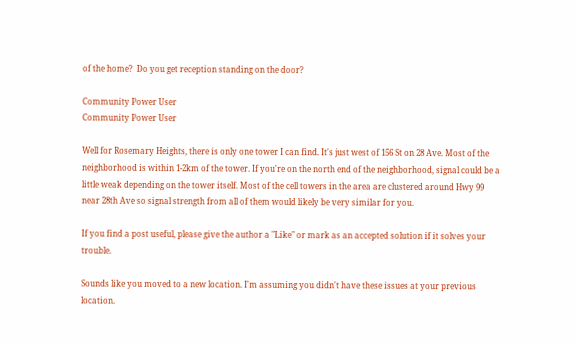of the home?  Do you get reception standing on the door?

Community Power User
Community Power User

Well for Rosemary Heights, there is only one tower I can find. It's just west of 156 St on 28 Ave. Most of the neighborhood is within 1-2km of the tower. If you're on the north end of the neighborhood, signal could be a little weak depending on the tower itself. Most of the cell towers in the area are clustered around Hwy 99 near 28th Ave so signal strength from all of them would likely be very similar for you.

If you find a post useful, please give the author a "Like" or mark as an accepted solution if it solves your trouble.

Sounds like you moved to a new location. I'm assuming you didn't have these issues at your previous location.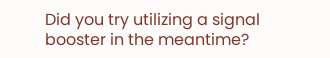Did you try utilizing a signal booster in the meantime?